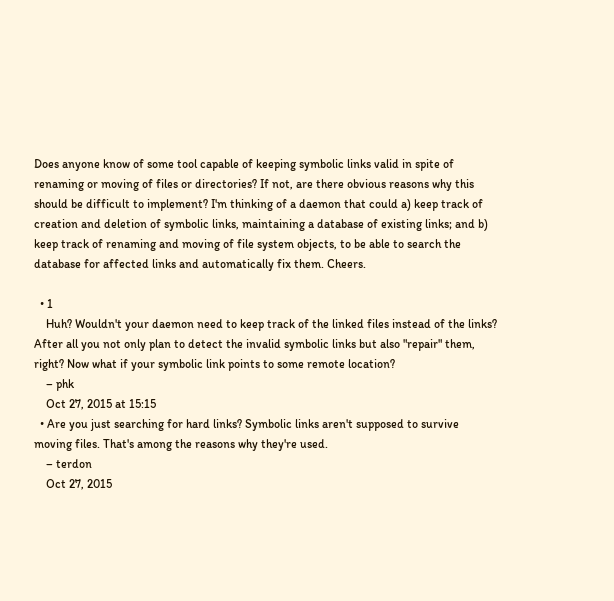Does anyone know of some tool capable of keeping symbolic links valid in spite of renaming or moving of files or directories? If not, are there obvious reasons why this should be difficult to implement? I'm thinking of a daemon that could a) keep track of creation and deletion of symbolic links, maintaining a database of existing links; and b) keep track of renaming and moving of file system objects, to be able to search the database for affected links and automatically fix them. Cheers.

  • 1
    Huh? Wouldn't your daemon need to keep track of the linked files instead of the links? After all you not only plan to detect the invalid symbolic links but also "repair" them, right? Now what if your symbolic link points to some remote location?
    – phk
    Oct 27, 2015 at 15:15
  • Are you just searching for hard links? Symbolic links aren't supposed to survive moving files. That's among the reasons why they're used.
    – terdon
    Oct 27, 2015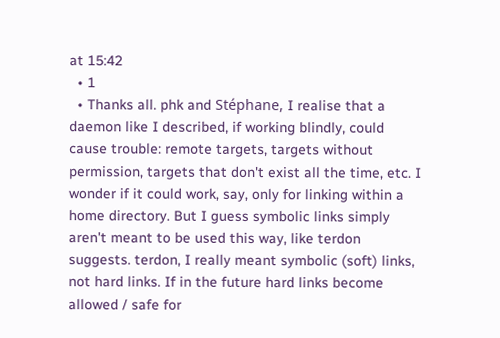at 15:42
  • 1
  • Thanks all. phk and Stéphane, I realise that a daemon like I described, if working blindly, could cause trouble: remote targets, targets without permission, targets that don't exist all the time, etc. I wonder if it could work, say, only for linking within a home directory. But I guess symbolic links simply aren't meant to be used this way, like terdon suggests. terdon, I really meant symbolic (soft) links, not hard links. If in the future hard links become allowed / safe for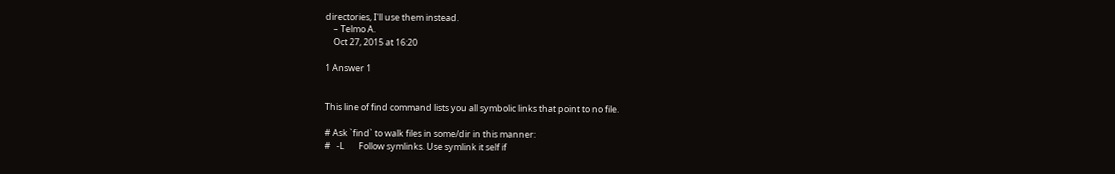directories, I'll use them instead.
    – Telmo A.
    Oct 27, 2015 at 16:20

1 Answer 1


This line of find command lists you all symbolic links that point to no file.

# Ask `find` to walk files in some/dir in this manner:
#   -L       Follow symlinks. Use symlink it self if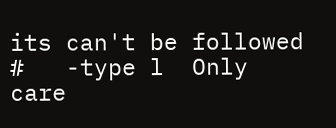its can't be followed
#   -type l  Only care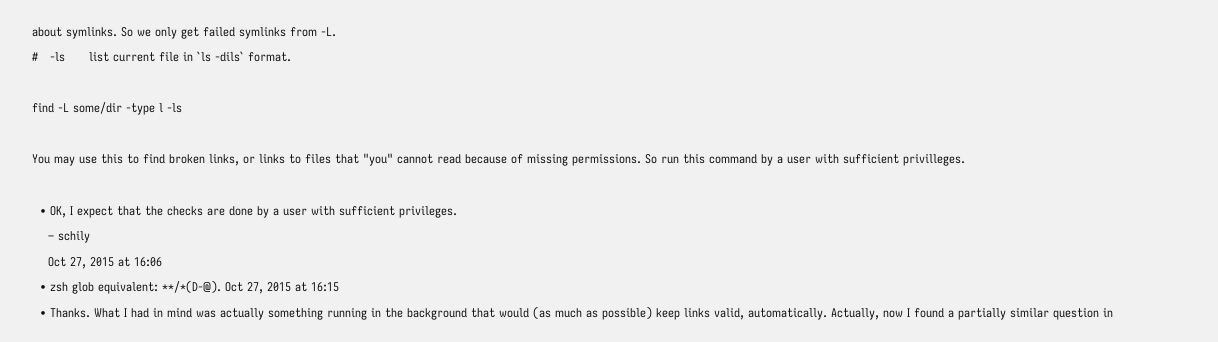about symlinks. So we only get failed symlinks from -L.
#   -ls      list current file in `ls -dils` format.

find -L some/dir -type l -ls

You may use this to find broken links, or links to files that "you" cannot read because of missing permissions. So run this command by a user with sufficient privilleges.

  • OK, I expect that the checks are done by a user with sufficient privileges.
    – schily
    Oct 27, 2015 at 16:06
  • zsh glob equivalent: **/*(D-@). Oct 27, 2015 at 16:15
  • Thanks. What I had in mind was actually something running in the background that would (as much as possible) keep links valid, automatically. Actually, now I found a partially similar question in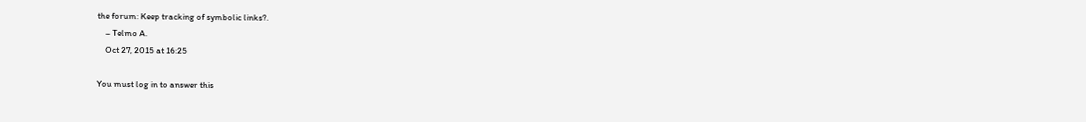the forum: Keep tracking of symbolic links?.
    – Telmo A.
    Oct 27, 2015 at 16:25

You must log in to answer this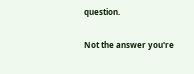question.

Not the answer you're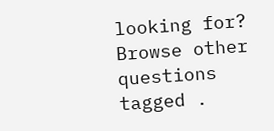looking for? Browse other questions tagged .